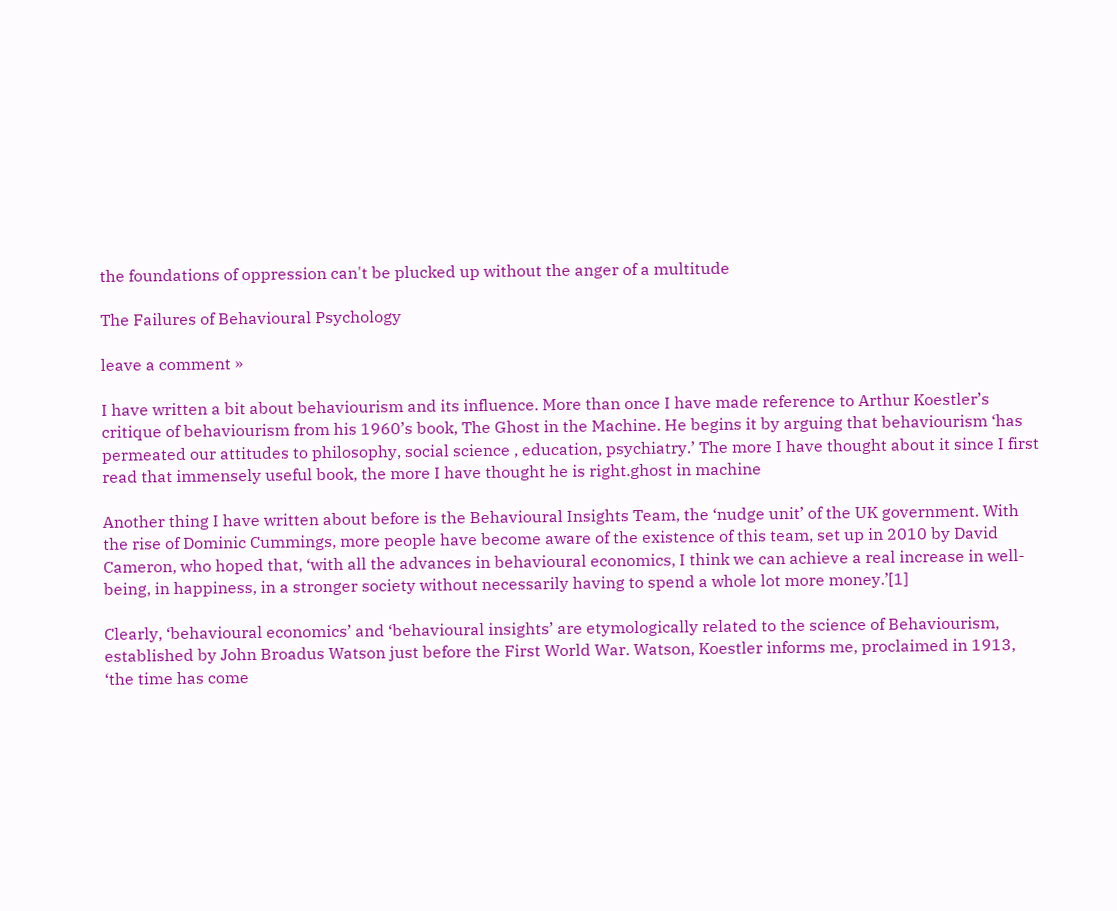the foundations of oppression can't be plucked up without the anger of a multitude

The Failures of Behavioural Psychology

leave a comment »

I have written a bit about behaviourism and its influence. More than once I have made reference to Arthur Koestler’s critique of behaviourism from his 1960’s book, The Ghost in the Machine. He begins it by arguing that behaviourism ‘has permeated our attitudes to philosophy, social science , education, psychiatry.’ The more I have thought about it since I first read that immensely useful book, the more I have thought he is right.ghost in machine

Another thing I have written about before is the Behavioural Insights Team, the ‘nudge unit’ of the UK government. With the rise of Dominic Cummings, more people have become aware of the existence of this team, set up in 2010 by David Cameron, who hoped that, ‘with all the advances in behavioural economics, I think we can achieve a real increase in well-being, in happiness, in a stronger society without necessarily having to spend a whole lot more money.’[1]

Clearly, ‘behavioural economics’ and ‘behavioural insights’ are etymologically related to the science of Behaviourism, established by John Broadus Watson just before the First World War. Watson, Koestler informs me, proclaimed in 1913, ‘the time has come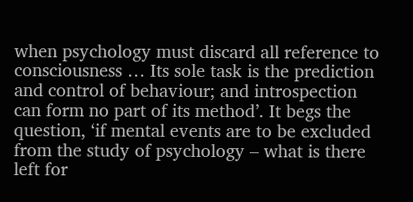when psychology must discard all reference to consciousness … Its sole task is the prediction and control of behaviour; and introspection can form no part of its method’. It begs the question, ‘if mental events are to be excluded from the study of psychology – what is there left for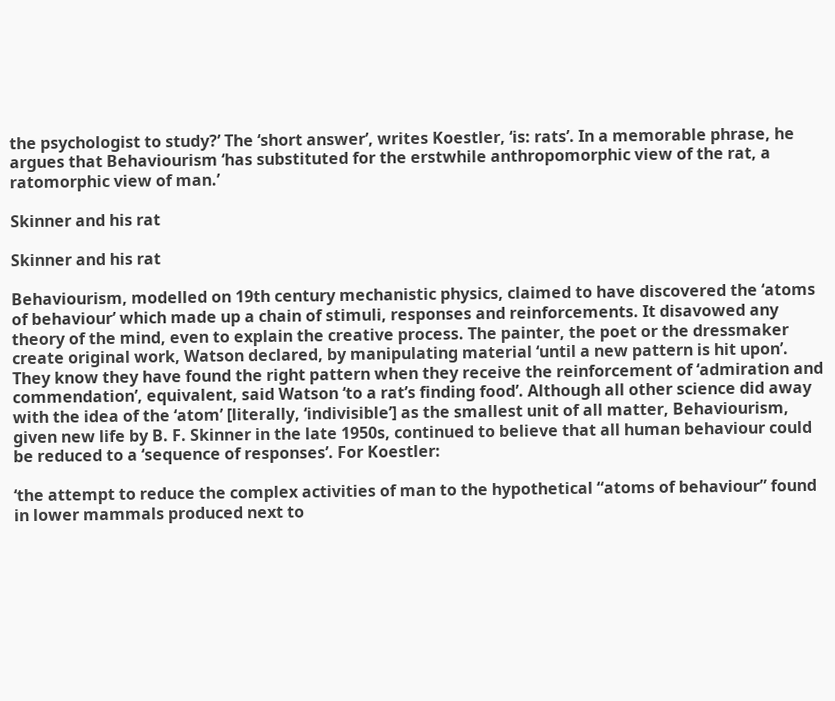the psychologist to study?’ The ‘short answer’, writes Koestler, ‘is: rats’. In a memorable phrase, he argues that Behaviourism ‘has substituted for the erstwhile anthropomorphic view of the rat, a ratomorphic view of man.’

Skinner and his rat

Skinner and his rat

Behaviourism, modelled on 19th century mechanistic physics, claimed to have discovered the ‘atoms of behaviour’ which made up a chain of stimuli, responses and reinforcements. It disavowed any theory of the mind, even to explain the creative process. The painter, the poet or the dressmaker create original work, Watson declared, by manipulating material ‘until a new pattern is hit upon’. They know they have found the right pattern when they receive the reinforcement of ‘admiration and commendation’, equivalent, said Watson ‘to a rat’s finding food’. Although all other science did away with the idea of the ‘atom’ [literally, ‘indivisible’] as the smallest unit of all matter, Behaviourism, given new life by B. F. Skinner in the late 1950s, continued to believe that all human behaviour could be reduced to a ‘sequence of responses’. For Koestler:

‘the attempt to reduce the complex activities of man to the hypothetical “atoms of behaviour” found in lower mammals produced next to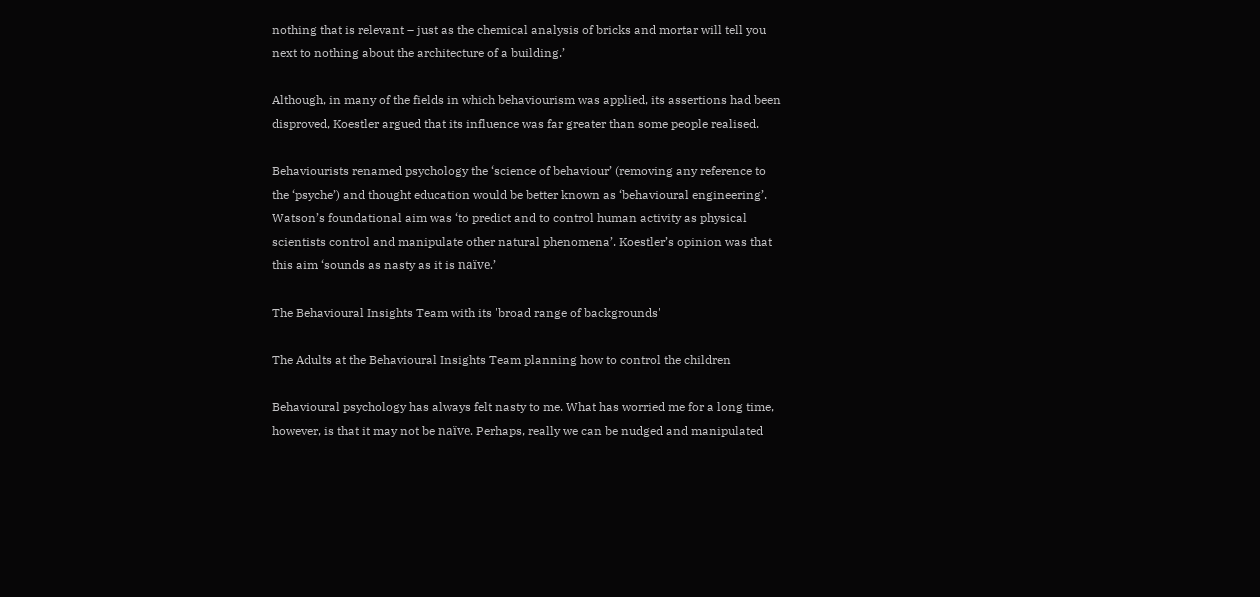nothing that is relevant – just as the chemical analysis of bricks and mortar will tell you next to nothing about the architecture of a building.’

Although, in many of the fields in which behaviourism was applied, its assertions had been disproved, Koestler argued that its influence was far greater than some people realised.

Behaviourists renamed psychology the ‘science of behaviour’ (removing any reference to the ‘psyche’) and thought education would be better known as ‘behavioural engineering’. Watson’s foundational aim was ‘to predict and to control human activity as physical scientists control and manipulate other natural phenomena’. Koestler’s opinion was that this aim ‘sounds as nasty as it is naïve.’

The Behavioural Insights Team with its 'broad range of backgrounds'

The Adults at the Behavioural Insights Team planning how to control the children

Behavioural psychology has always felt nasty to me. What has worried me for a long time, however, is that it may not be naïve. Perhaps, really we can be nudged and manipulated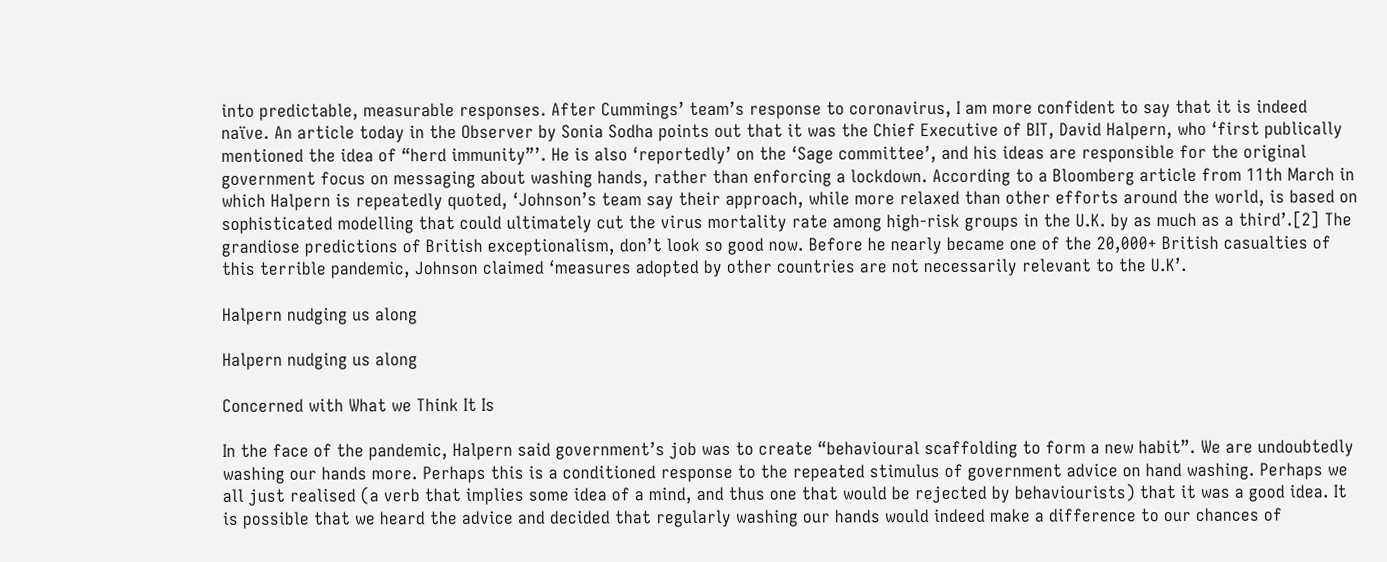into predictable, measurable responses. After Cummings’ team’s response to coronavirus, I am more confident to say that it is indeed naïve. An article today in the Observer by Sonia Sodha points out that it was the Chief Executive of BIT, David Halpern, who ‘first publically mentioned the idea of “herd immunity”’. He is also ‘reportedly’ on the ‘Sage committee’, and his ideas are responsible for the original government focus on messaging about washing hands, rather than enforcing a lockdown. According to a Bloomberg article from 11th March in which Halpern is repeatedly quoted, ‘Johnson’s team say their approach, while more relaxed than other efforts around the world, is based on sophisticated modelling that could ultimately cut the virus mortality rate among high-risk groups in the U.K. by as much as a third’.[2] The grandiose predictions of British exceptionalism, don’t look so good now. Before he nearly became one of the 20,000+ British casualties of this terrible pandemic, Johnson claimed ‘measures adopted by other countries are not necessarily relevant to the U.K’.

Halpern nudging us along

Halpern nudging us along

Concerned with What we Think It Is

In the face of the pandemic, Halpern said government’s job was to create “behavioural scaffolding to form a new habit”. We are undoubtedly washing our hands more. Perhaps this is a conditioned response to the repeated stimulus of government advice on hand washing. Perhaps we all just realised (a verb that implies some idea of a mind, and thus one that would be rejected by behaviourists) that it was a good idea. It is possible that we heard the advice and decided that regularly washing our hands would indeed make a difference to our chances of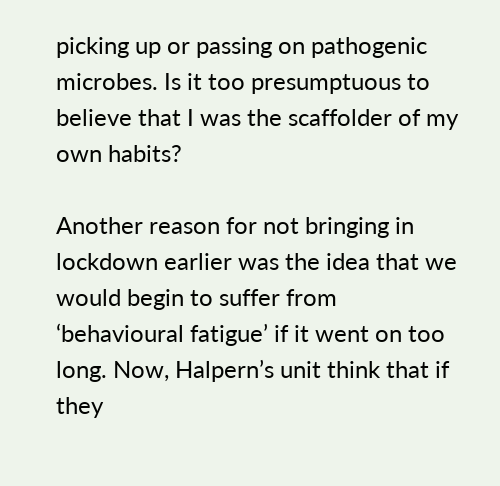picking up or passing on pathogenic microbes. Is it too presumptuous to believe that I was the scaffolder of my own habits?

Another reason for not bringing in lockdown earlier was the idea that we would begin to suffer from ‘behavioural fatigue’ if it went on too long. Now, Halpern’s unit think that if they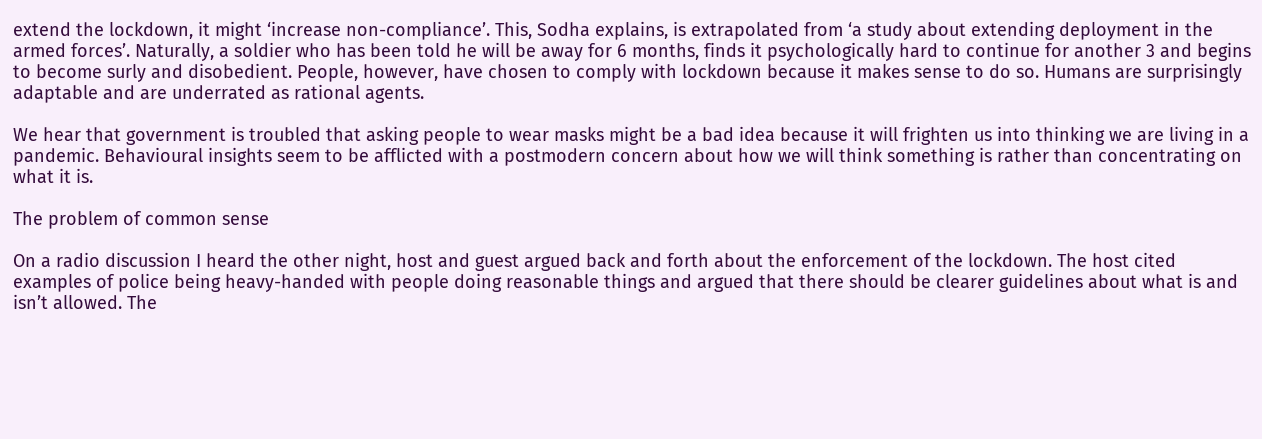extend the lockdown, it might ‘increase non-compliance’. This, Sodha explains, is extrapolated from ‘a study about extending deployment in the armed forces’. Naturally, a soldier who has been told he will be away for 6 months, finds it psychologically hard to continue for another 3 and begins to become surly and disobedient. People, however, have chosen to comply with lockdown because it makes sense to do so. Humans are surprisingly adaptable and are underrated as rational agents.

We hear that government is troubled that asking people to wear masks might be a bad idea because it will frighten us into thinking we are living in a pandemic. Behavioural insights seem to be afflicted with a postmodern concern about how we will think something is rather than concentrating on what it is.

The problem of common sense

On a radio discussion I heard the other night, host and guest argued back and forth about the enforcement of the lockdown. The host cited examples of police being heavy-handed with people doing reasonable things and argued that there should be clearer guidelines about what is and isn’t allowed. The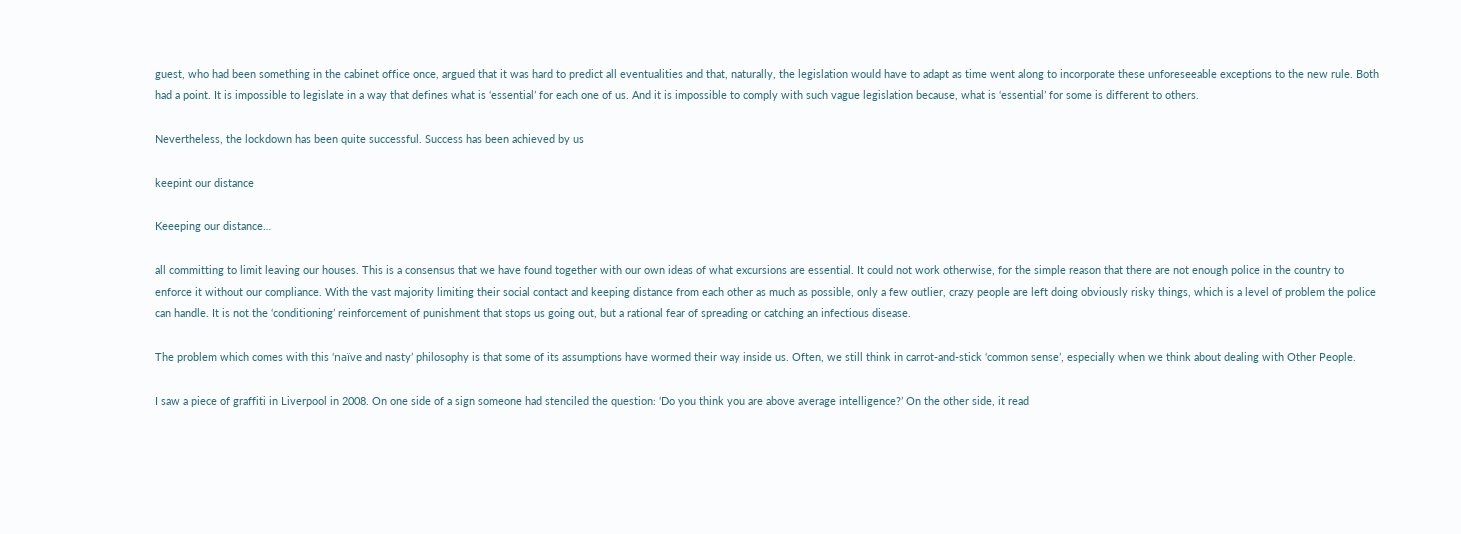guest, who had been something in the cabinet office once, argued that it was hard to predict all eventualities and that, naturally, the legislation would have to adapt as time went along to incorporate these unforeseeable exceptions to the new rule. Both had a point. It is impossible to legislate in a way that defines what is ‘essential’ for each one of us. And it is impossible to comply with such vague legislation because, what is ‘essential’ for some is different to others.

Nevertheless, the lockdown has been quite successful. Success has been achieved by us

keepint our distance

Keeeping our distance…

all committing to limit leaving our houses. This is a consensus that we have found together with our own ideas of what excursions are essential. It could not work otherwise, for the simple reason that there are not enough police in the country to enforce it without our compliance. With the vast majority limiting their social contact and keeping distance from each other as much as possible, only a few outlier, crazy people are left doing obviously risky things, which is a level of problem the police can handle. It is not the ‘conditioning’ reinforcement of punishment that stops us going out, but a rational fear of spreading or catching an infectious disease.

The problem which comes with this ‘naïve and nasty’ philosophy is that some of its assumptions have wormed their way inside us. Often, we still think in carrot-and-stick ‘common sense’, especially when we think about dealing with Other People.

I saw a piece of graffiti in Liverpool in 2008. On one side of a sign someone had stenciled the question: ‘Do you think you are above average intelligence?’ On the other side, it read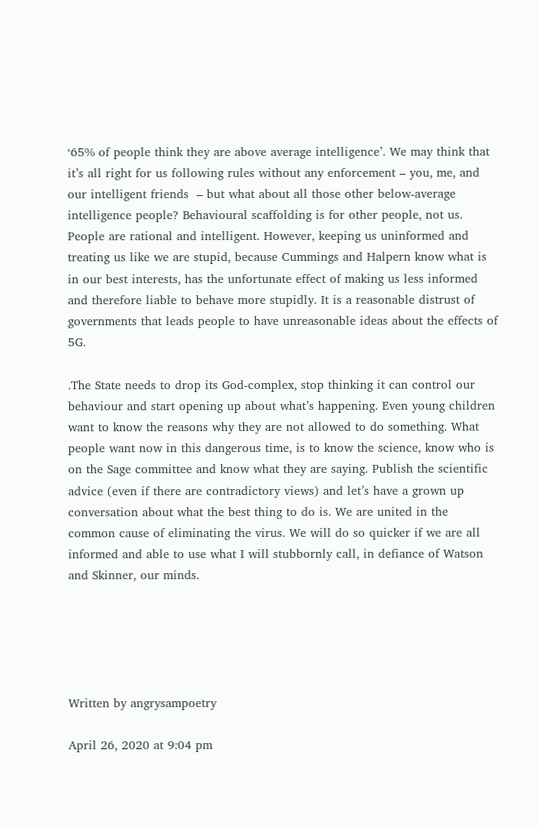‘65% of people think they are above average intelligence’. We may think that it’s all right for us following rules without any enforcement – you, me, and our intelligent friends  – but what about all those other below-average intelligence people? Behavioural scaffolding is for other people, not us. People are rational and intelligent. However, keeping us uninformed and treating us like we are stupid, because Cummings and Halpern know what is in our best interests, has the unfortunate effect of making us less informed and therefore liable to behave more stupidly. It is a reasonable distrust of governments that leads people to have unreasonable ideas about the effects of 5G.

.The State needs to drop its God-complex, stop thinking it can control our behaviour and start opening up about what’s happening. Even young children want to know the reasons why they are not allowed to do something. What people want now in this dangerous time, is to know the science, know who is on the Sage committee and know what they are saying. Publish the scientific advice (even if there are contradictory views) and let’s have a grown up conversation about what the best thing to do is. We are united in the common cause of eliminating the virus. We will do so quicker if we are all informed and able to use what I will stubbornly call, in defiance of Watson and Skinner, our minds.





Written by angrysampoetry

April 26, 2020 at 9:04 pm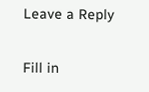Leave a Reply

Fill in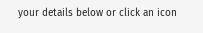your details below or click an icon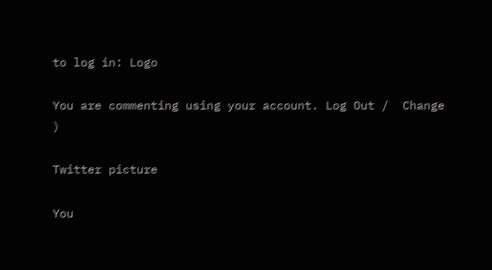to log in: Logo

You are commenting using your account. Log Out /  Change )

Twitter picture

You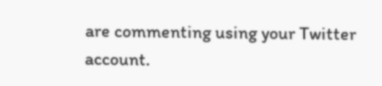are commenting using your Twitter account.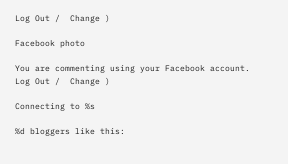Log Out /  Change )

Facebook photo

You are commenting using your Facebook account. Log Out /  Change )

Connecting to %s

%d bloggers like this: